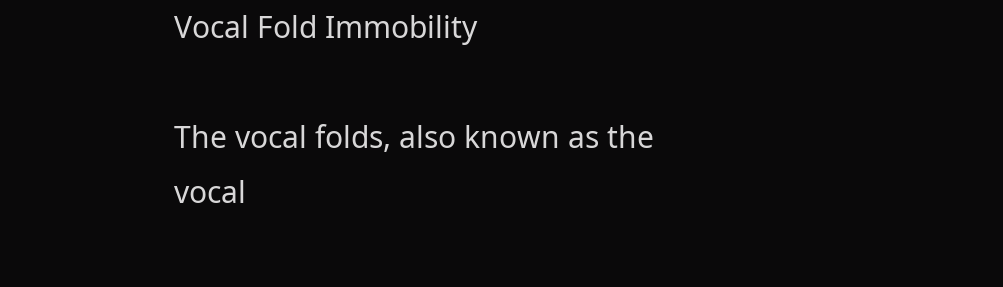Vocal Fold Immobility

The vocal folds, also known as the vocal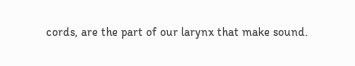cords, are the part of our larynx that make sound.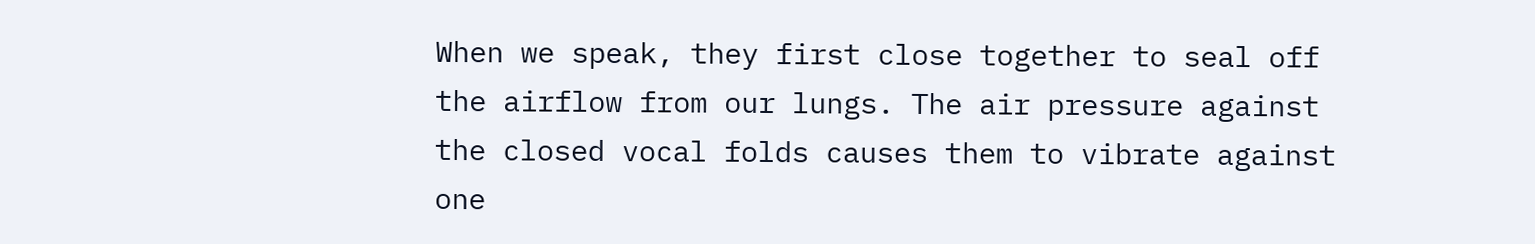When we speak, they first close together to seal off the airflow from our lungs. The air pressure against the closed vocal folds causes them to vibrate against one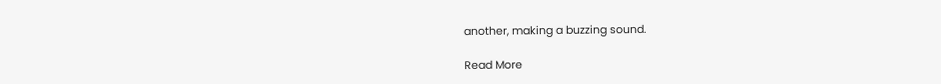another, making a buzzing sound.

Read More